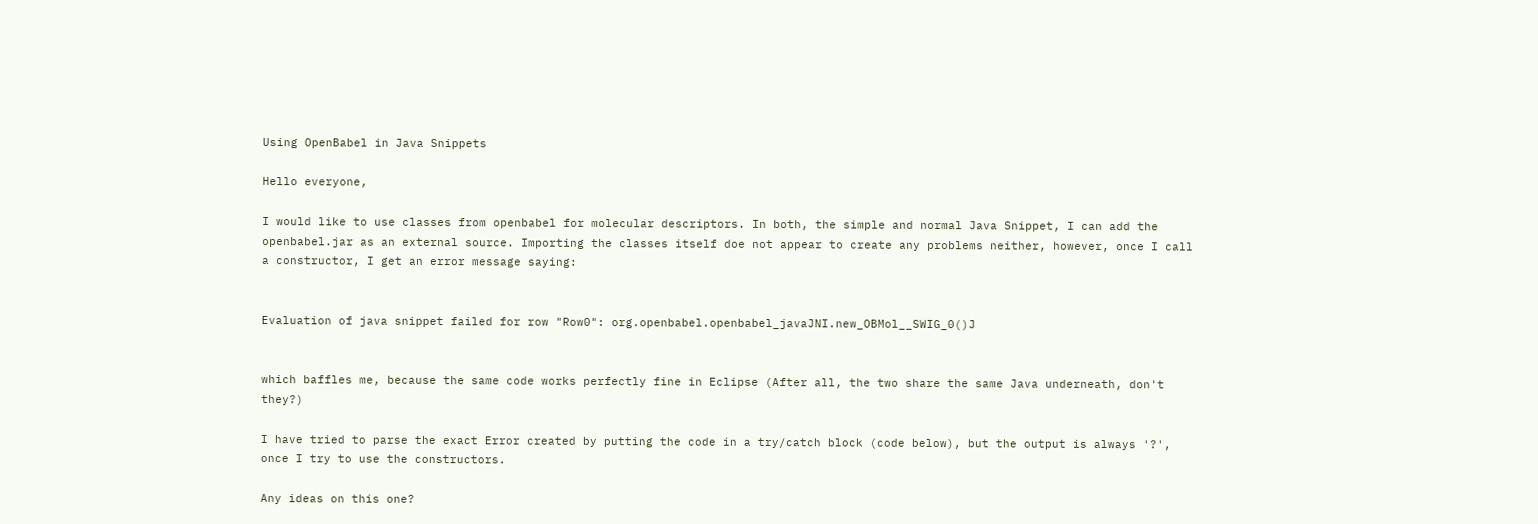Using OpenBabel in Java Snippets

Hello everyone,

I would like to use classes from openbabel for molecular descriptors. In both, the simple and normal Java Snippet, I can add the openbabel.jar as an external source. Importing the classes itself doe not appear to create any problems neither, however, once I call a constructor, I get an error message saying:


Evaluation of java snippet failed for row "Row0": org.openbabel.openbabel_javaJNI.new_OBMol__SWIG_0()J


which baffles me, because the same code works perfectly fine in Eclipse (After all, the two share the same Java underneath, don't they?)

I have tried to parse the exact Error created by putting the code in a try/catch block (code below), but the output is always '?', once I try to use the constructors.

Any ideas on this one?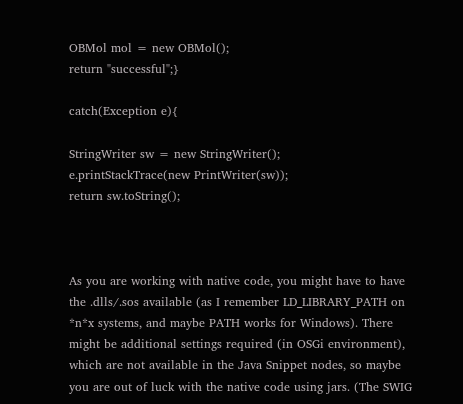OBMol mol = new OBMol();
return "successful";}

catch(Exception e){

StringWriter sw = new StringWriter();
e.printStackTrace(new PrintWriter(sw));
return sw.toString();



As you are working with native code, you might have to have the .dlls/.sos available (as I remember LD_LIBRARY_PATH on *n*x systems, and maybe PATH works for Windows). There might be additional settings required (in OSGi environment), which are not available in the Java Snippet nodes, so maybe you are out of luck with the native code using jars. (The SWIG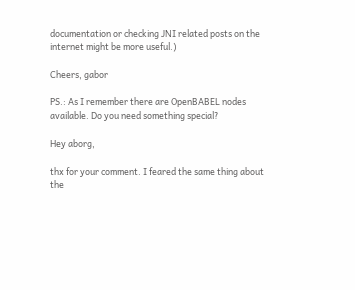documentation or checking JNI related posts on the internet might be more useful.)

Cheers, gabor

PS.: As I remember there are OpenBABEL nodes available. Do you need something special?

Hey aborg,

thx for your comment. I feared the same thing about the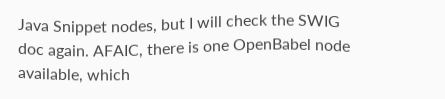Java Snippet nodes, but I will check the SWIG doc again. AFAIC, there is one OpenBabel node available, which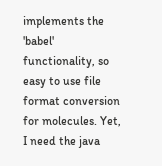implements the 'babel' functionality, so easy to use file format conversion for molecules. Yet, I need the java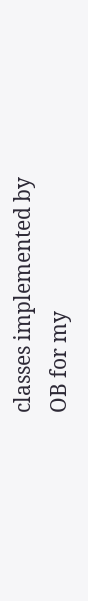classes implemented by OB for my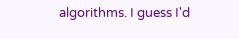algorithms. I guess I'd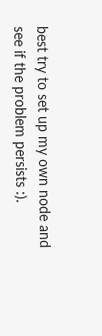best try to set up my own node and see if the problem persists :).